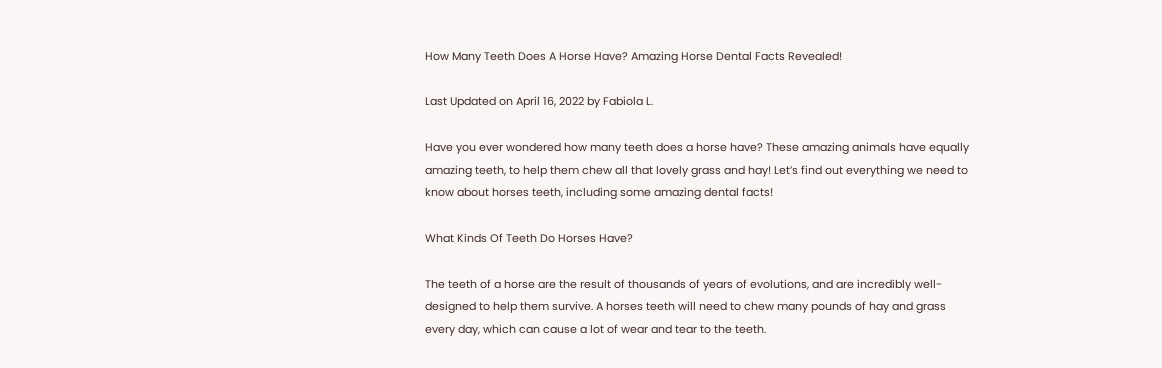How Many Teeth Does A Horse Have? Amazing Horse Dental Facts Revealed!

Last Updated on April 16, 2022 by Fabiola L.

Have you ever wondered how many teeth does a horse have? These amazing animals have equally amazing teeth, to help them chew all that lovely grass and hay! Let’s find out everything we need to know about horses teeth, including some amazing dental facts!

What Kinds Of Teeth Do Horses Have?

The teeth of a horse are the result of thousands of years of evolutions, and are incredibly well-designed to help them survive. A horses teeth will need to chew many pounds of hay and grass every day, which can cause a lot of wear and tear to the teeth.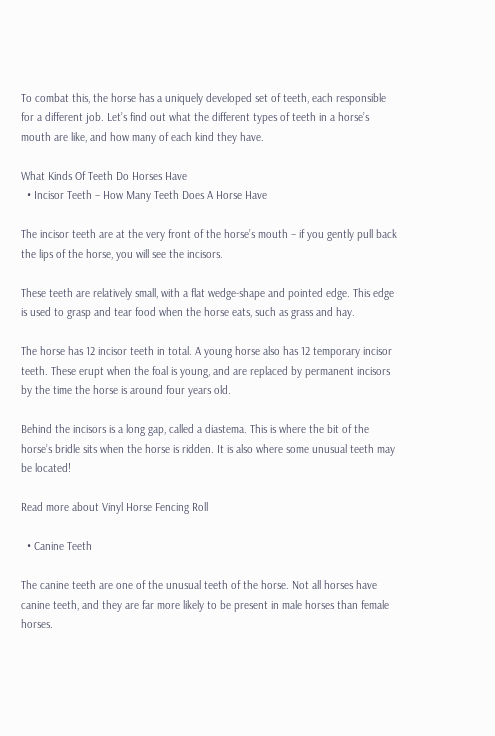To combat this, the horse has a uniquely developed set of teeth, each responsible for a different job. Let’s find out what the different types of teeth in a horse’s mouth are like, and how many of each kind they have.

What Kinds Of Teeth Do Horses Have
  • Incisor Teeth – How Many Teeth Does A Horse Have

The incisor teeth are at the very front of the horse’s mouth – if you gently pull back the lips of the horse, you will see the incisors.

These teeth are relatively small, with a flat wedge-shape and pointed edge. This edge is used to grasp and tear food when the horse eats, such as grass and hay.

The horse has 12 incisor teeth in total. A young horse also has 12 temporary incisor teeth. These erupt when the foal is young, and are replaced by permanent incisors by the time the horse is around four years old.

Behind the incisors is a long gap, called a diastema. This is where the bit of the horse’s bridle sits when the horse is ridden. It is also where some unusual teeth may be located!

Read more about Vinyl Horse Fencing Roll

  • Canine Teeth

The canine teeth are one of the unusual teeth of the horse. Not all horses have canine teeth, and they are far more likely to be present in male horses than female horses.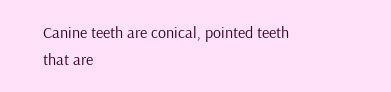Canine teeth are conical, pointed teeth that are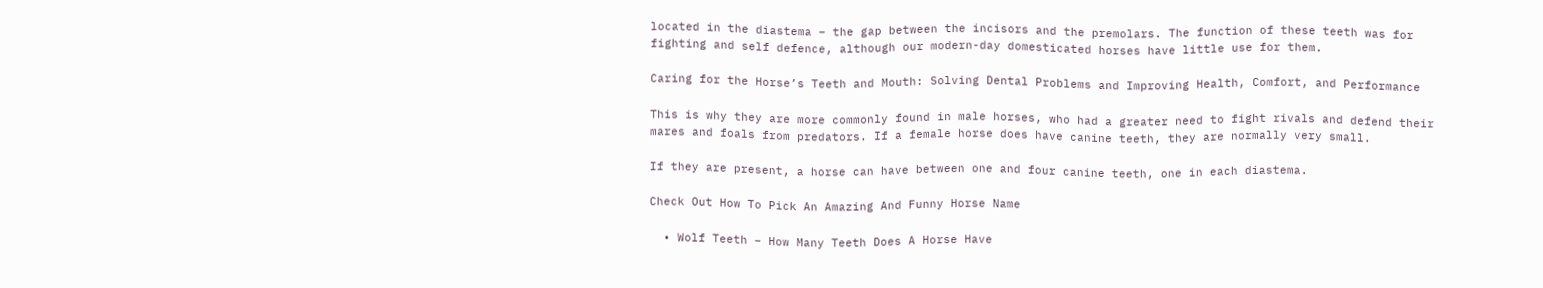located in the diastema – the gap between the incisors and the premolars. The function of these teeth was for fighting and self defence, although our modern-day domesticated horses have little use for them.

Caring for the Horse’s Teeth and Mouth: Solving Dental Problems and Improving Health, Comfort, and Performance

This is why they are more commonly found in male horses, who had a greater need to fight rivals and defend their mares and foals from predators. If a female horse does have canine teeth, they are normally very small.

If they are present, a horse can have between one and four canine teeth, one in each diastema.

Check Out How To Pick An Amazing And Funny Horse Name

  • Wolf Teeth – How Many Teeth Does A Horse Have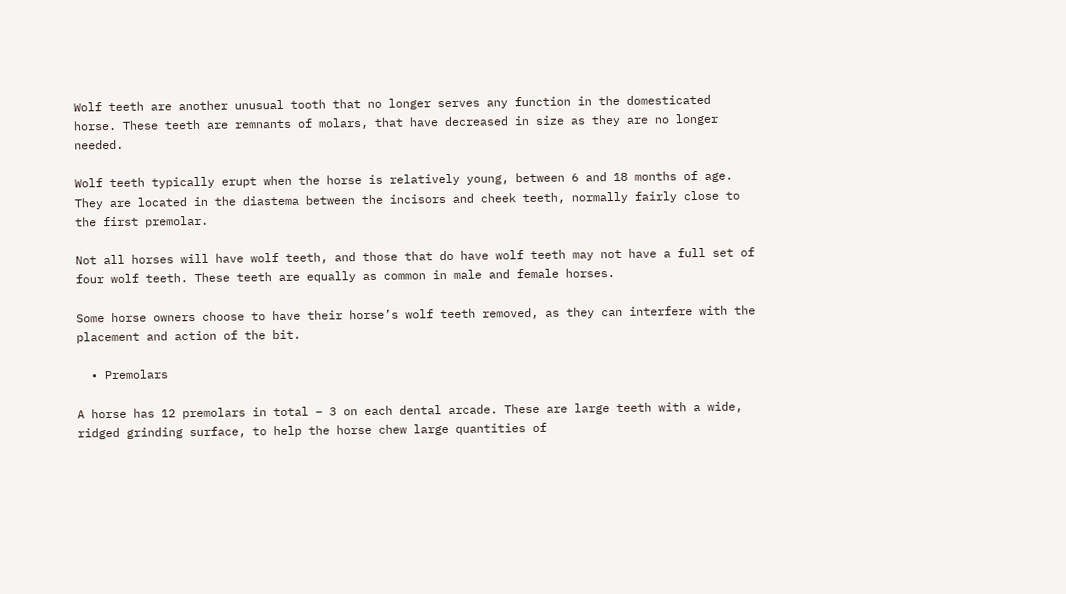Wolf teeth are another unusual tooth that no longer serves any function in the domesticated horse. These teeth are remnants of molars, that have decreased in size as they are no longer needed.

Wolf teeth typically erupt when the horse is relatively young, between 6 and 18 months of age. They are located in the diastema between the incisors and cheek teeth, normally fairly close to the first premolar.

Not all horses will have wolf teeth, and those that do have wolf teeth may not have a full set of four wolf teeth. These teeth are equally as common in male and female horses.

Some horse owners choose to have their horse’s wolf teeth removed, as they can interfere with the placement and action of the bit.

  • Premolars

A horse has 12 premolars in total – 3 on each dental arcade. These are large teeth with a wide, ridged grinding surface, to help the horse chew large quantities of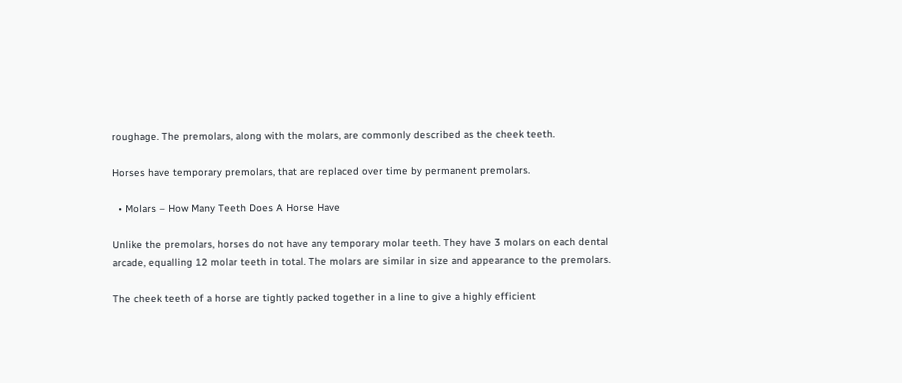roughage. The premolars, along with the molars, are commonly described as the cheek teeth.

Horses have temporary premolars, that are replaced over time by permanent premolars.

  • Molars – How Many Teeth Does A Horse Have

Unlike the premolars, horses do not have any temporary molar teeth. They have 3 molars on each dental arcade, equalling 12 molar teeth in total. The molars are similar in size and appearance to the premolars.

The cheek teeth of a horse are tightly packed together in a line to give a highly efficient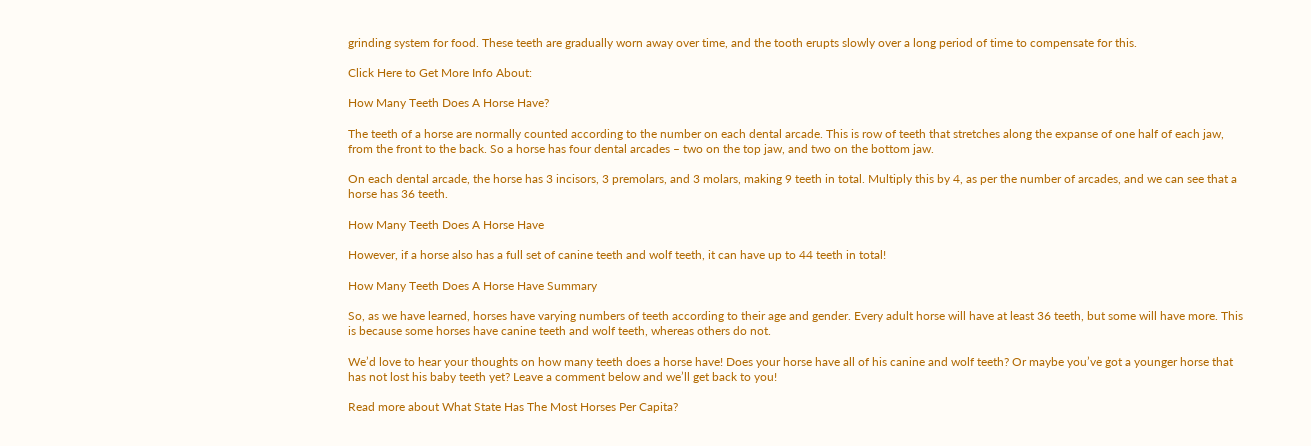grinding system for food. These teeth are gradually worn away over time, and the tooth erupts slowly over a long period of time to compensate for this.

Click Here to Get More Info About:

How Many Teeth Does A Horse Have?

The teeth of a horse are normally counted according to the number on each dental arcade. This is row of teeth that stretches along the expanse of one half of each jaw, from the front to the back. So a horse has four dental arcades – two on the top jaw, and two on the bottom jaw.

On each dental arcade, the horse has 3 incisors, 3 premolars, and 3 molars, making 9 teeth in total. Multiply this by 4, as per the number of arcades, and we can see that a horse has 36 teeth.

How Many Teeth Does A Horse Have

However, if a horse also has a full set of canine teeth and wolf teeth, it can have up to 44 teeth in total!

How Many Teeth Does A Horse Have Summary

So, as we have learned, horses have varying numbers of teeth according to their age and gender. Every adult horse will have at least 36 teeth, but some will have more. This is because some horses have canine teeth and wolf teeth, whereas others do not.

We’d love to hear your thoughts on how many teeth does a horse have! Does your horse have all of his canine and wolf teeth? Or maybe you’ve got a younger horse that has not lost his baby teeth yet? Leave a comment below and we’ll get back to you!

Read more about What State Has The Most Horses Per Capita?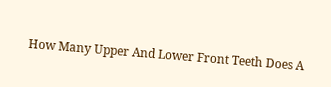How Many Upper And Lower Front Teeth Does A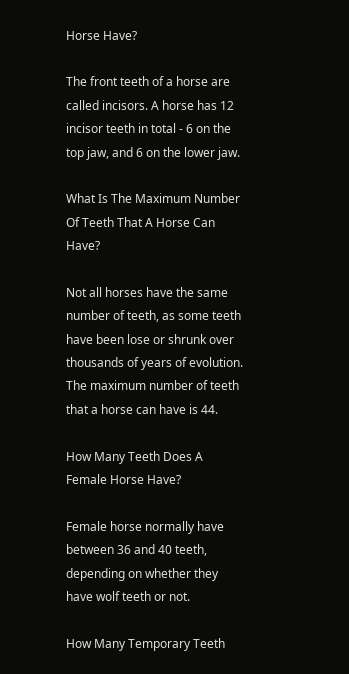Horse Have?

The front teeth of a horse are called incisors. A horse has 12 incisor teeth in total - 6 on the top jaw, and 6 on the lower jaw.

What Is The Maximum Number Of Teeth That A Horse Can Have?

Not all horses have the same number of teeth, as some teeth have been lose or shrunk over thousands of years of evolution. The maximum number of teeth that a horse can have is 44.

How Many Teeth Does A Female Horse Have?

Female horse normally have between 36 and 40 teeth, depending on whether they have wolf teeth or not.

How Many Temporary Teeth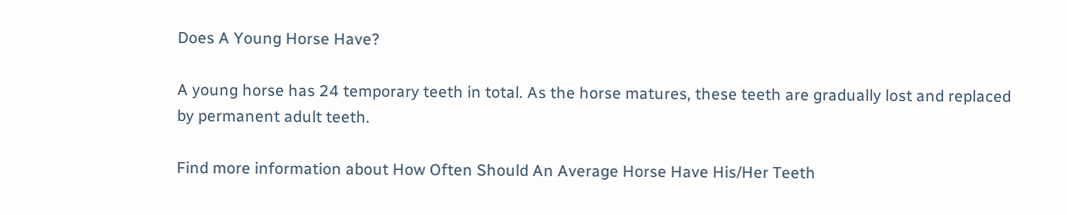Does A Young Horse Have?

A young horse has 24 temporary teeth in total. As the horse matures, these teeth are gradually lost and replaced by permanent adult teeth.

Find more information about How Often Should An Average Horse Have His/Her Teeth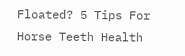Floated? 5 Tips For Horse Teeth Health